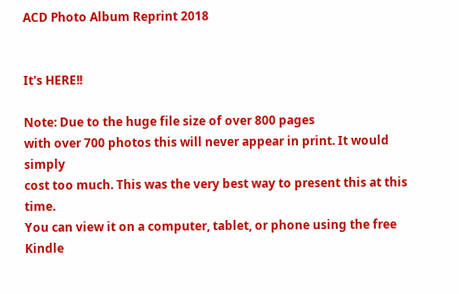ACD Photo Album Reprint 2018


It's HERE!!

Note: Due to the huge file size of over 800 pages
with over 700 photos this will never appear in print. It would simply
cost too much. This was the very best way to present this at this time.
You can view it on a computer, tablet, or phone using the free Kindle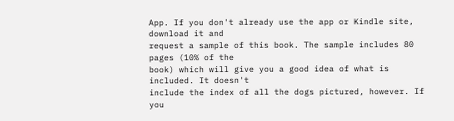App. If you don't already use the app or Kindle site, download it and
request a sample of this book. The sample includes 80 pages (10% of the
book) which will give you a good idea of what is included. It doesn't
include the index of all the dogs pictured, however. If you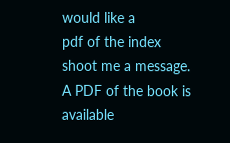would like a
pdf of the index shoot me a message. A PDF of the book is available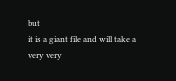but
it is a giant file and will take a very very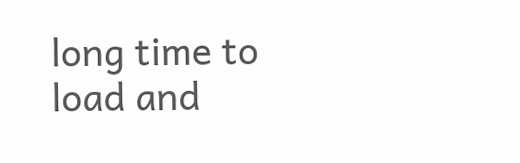long time to load and